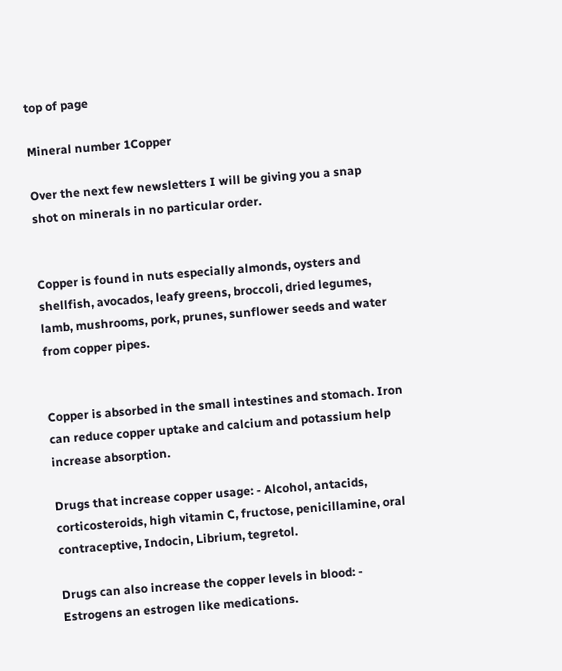top of page

Mineral number 1Copper

Over the next few newsletters I will be giving you a snap shot on minerals in no particular order.


Copper is found in nuts especially almonds, oysters and shellfish, avocados, leafy greens, broccoli, dried legumes, lamb, mushrooms, pork, prunes, sunflower seeds and water from copper pipes.


Copper is absorbed in the small intestines and stomach. Iron can reduce copper uptake and calcium and potassium help increase absorption.

Drugs that increase copper usage: - Alcohol, antacids, corticosteroids, high vitamin C, fructose, penicillamine, oral contraceptive, Indocin, Librium, tegretol.

Drugs can also increase the copper levels in blood: - Estrogens an estrogen like medications.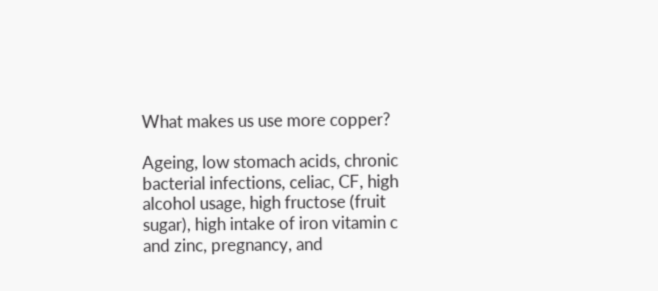What makes us use more copper?

Ageing, low stomach acids, chronic bacterial infections, celiac, CF, high alcohol usage, high fructose (fruit sugar), high intake of iron vitamin c and zinc, pregnancy, and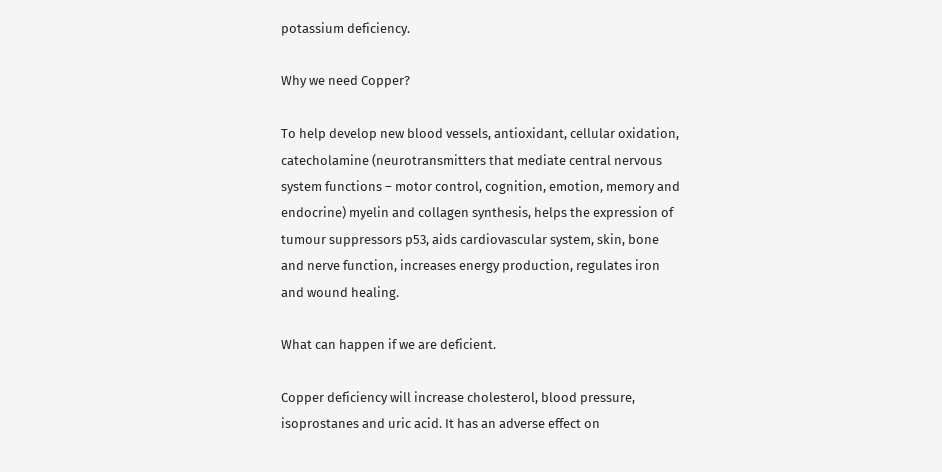potassium deficiency.

Why we need Copper?

To help develop new blood vessels, antioxidant, cellular oxidation, catecholamine (neurotransmitters that mediate central nervous system functions – motor control, cognition, emotion, memory and endocrine) myelin and collagen synthesis, helps the expression of tumour suppressors p53, aids cardiovascular system, skin, bone and nerve function, increases energy production, regulates iron and wound healing.

What can happen if we are deficient.

Copper deficiency will increase cholesterol, blood pressure, isoprostanes and uric acid. It has an adverse effect on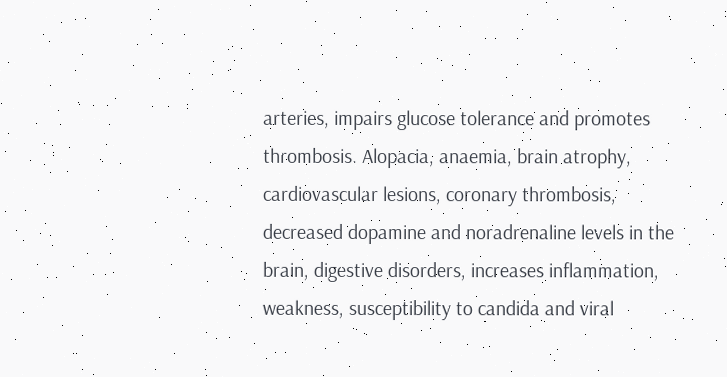arteries, impairs glucose tolerance and promotes thrombosis. Alopacia, anaemia, brain atrophy, cardiovascular lesions, coronary thrombosis, decreased dopamine and noradrenaline levels in the brain, digestive disorders, increases inflammation, weakness, susceptibility to candida and viral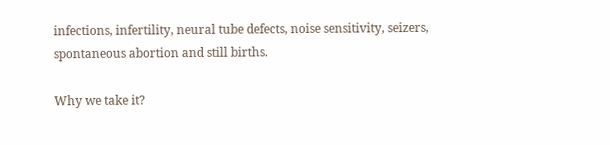infections, infertility, neural tube defects, noise sensitivity, seizers, spontaneous abortion and still births.

Why we take it?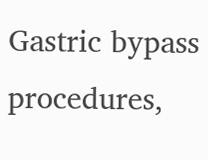Gastric bypass procedures,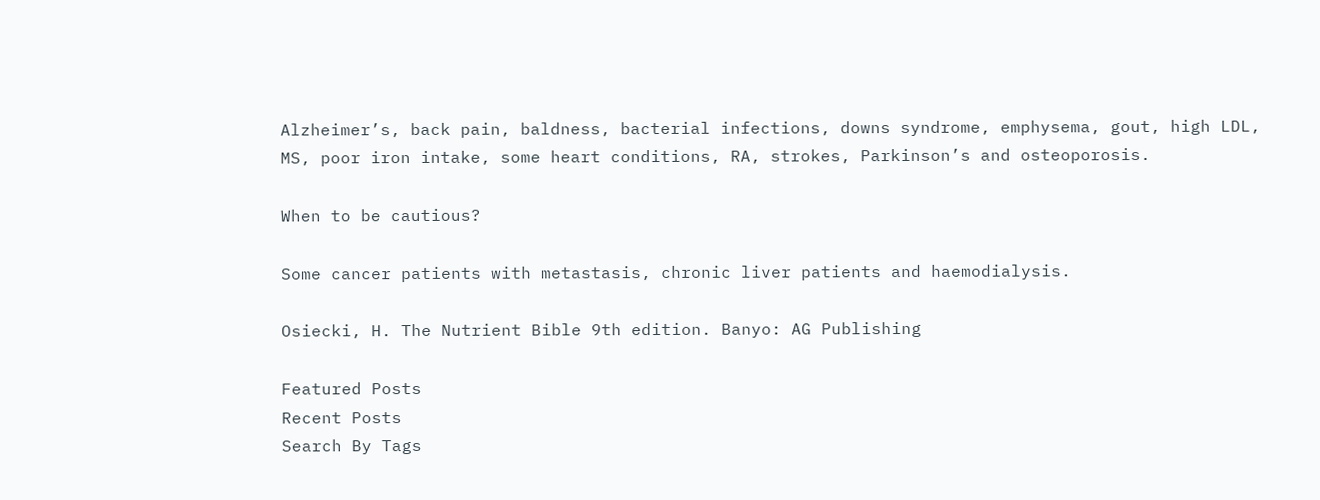Alzheimer’s, back pain, baldness, bacterial infections, downs syndrome, emphysema, gout, high LDL, MS, poor iron intake, some heart conditions, RA, strokes, Parkinson’s and osteoporosis.

When to be cautious?

Some cancer patients with metastasis, chronic liver patients and haemodialysis.

Osiecki, H. The Nutrient Bible 9th edition. Banyo: AG Publishing

Featured Posts
Recent Posts
Search By Tags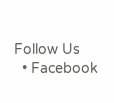Follow Us
  • Facebook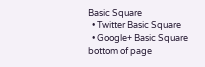Basic Square
  • Twitter Basic Square
  • Google+ Basic Square
bottom of page